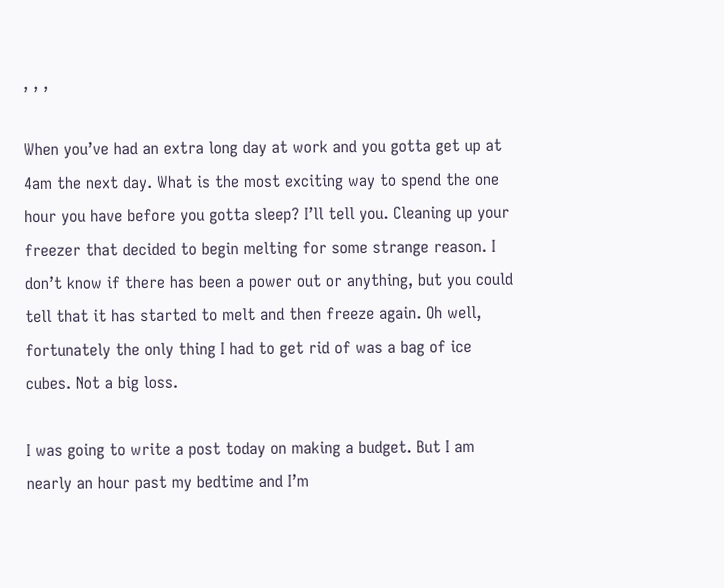, , ,

When you’ve had an extra long day at work and you gotta get up at 4am the next day. What is the most exciting way to spend the one hour you have before you gotta sleep? I’ll tell you. Cleaning up your freezer that decided to begin melting for some strange reason. I don’t know if there has been a power out or anything, but you could tell that it has started to melt and then freeze again. Oh well, fortunately the only thing I had to get rid of was a bag of ice cubes. Not a big loss.

I was going to write a post today on making a budget. But I am nearly an hour past my bedtime and I’m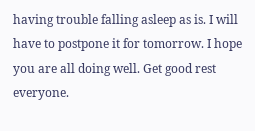having trouble falling asleep as is. I will have to postpone it for tomorrow. I hope you are all doing well. Get good rest everyone.